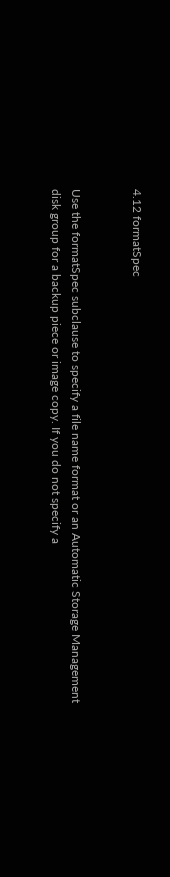4.12 formatSpec


Use the formatSpec subclause to specify a file name format or an Automatic Storage Management disk group for a backup piece or image copy. If you do not specify a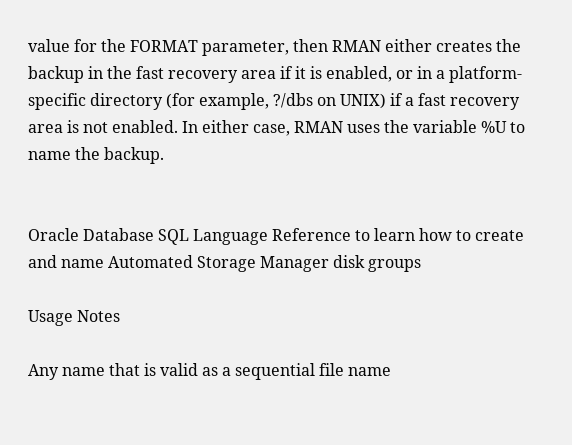value for the FORMAT parameter, then RMAN either creates the backup in the fast recovery area if it is enabled, or in a platform-specific directory (for example, ?/dbs on UNIX) if a fast recovery area is not enabled. In either case, RMAN uses the variable %U to name the backup.


Oracle Database SQL Language Reference to learn how to create and name Automated Storage Manager disk groups

Usage Notes

Any name that is valid as a sequential file name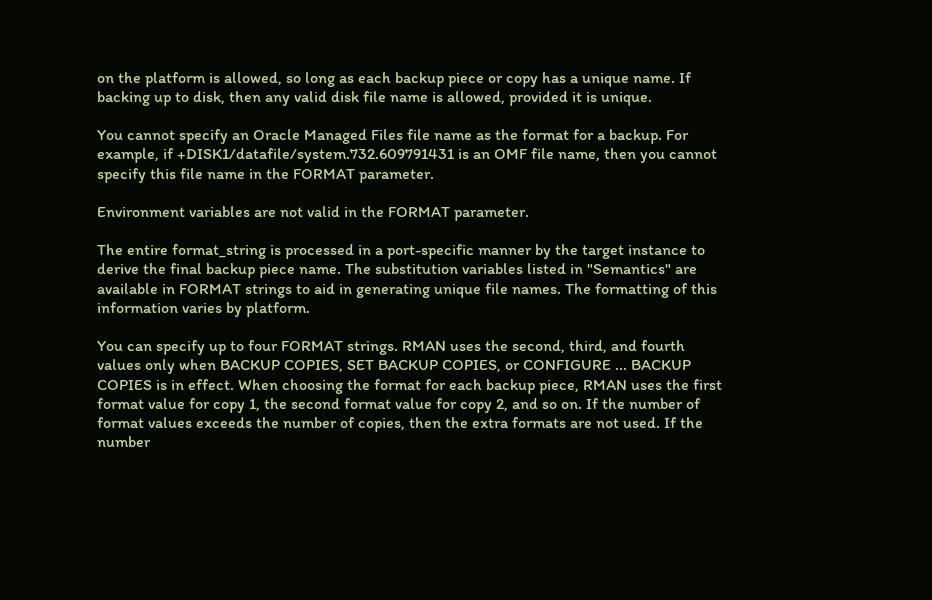on the platform is allowed, so long as each backup piece or copy has a unique name. If backing up to disk, then any valid disk file name is allowed, provided it is unique.

You cannot specify an Oracle Managed Files file name as the format for a backup. For example, if +DISK1/datafile/system.732.609791431 is an OMF file name, then you cannot specify this file name in the FORMAT parameter.

Environment variables are not valid in the FORMAT parameter.

The entire format_string is processed in a port-specific manner by the target instance to derive the final backup piece name. The substitution variables listed in "Semantics" are available in FORMAT strings to aid in generating unique file names. The formatting of this information varies by platform.

You can specify up to four FORMAT strings. RMAN uses the second, third, and fourth values only when BACKUP COPIES, SET BACKUP COPIES, or CONFIGURE ... BACKUP COPIES is in effect. When choosing the format for each backup piece, RMAN uses the first format value for copy 1, the second format value for copy 2, and so on. If the number of format values exceeds the number of copies, then the extra formats are not used. If the number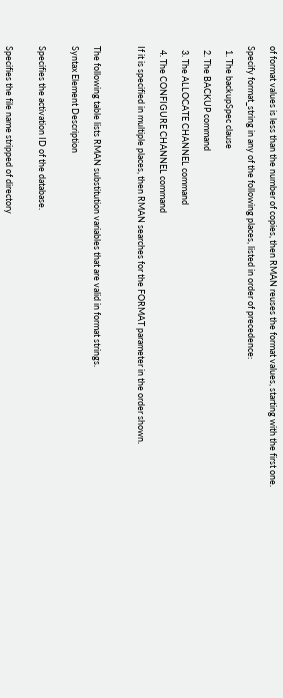of format values is less than the number of copies, then RMAN reuses the format values, starting with the first one.

Specify format_string in any of the following places, listed in order of precedence:

  1. The backupSpec clause

  2. The BACKUP command

  3. The ALLOCATE CHANNEL command

  4. The CONFIGURE CHANNEL command

If it is specified in multiple places, then RMAN searches for the FORMAT parameter in the order shown.



The following table lists RMAN substitution variables that are valid in format strings.

Syntax Element Description


Specifies the activation ID of the database.


Specifies the file name stripped of directory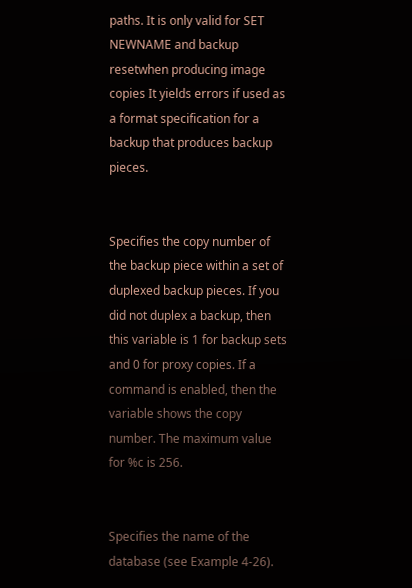paths. It is only valid for SET NEWNAME and backup resetwhen producing image copies It yields errors if used as a format specification for a backup that produces backup pieces.


Specifies the copy number of the backup piece within a set of duplexed backup pieces. If you did not duplex a backup, then this variable is 1 for backup sets and 0 for proxy copies. If a command is enabled, then the variable shows the copy number. The maximum value for %c is 256.


Specifies the name of the database (see Example 4-26).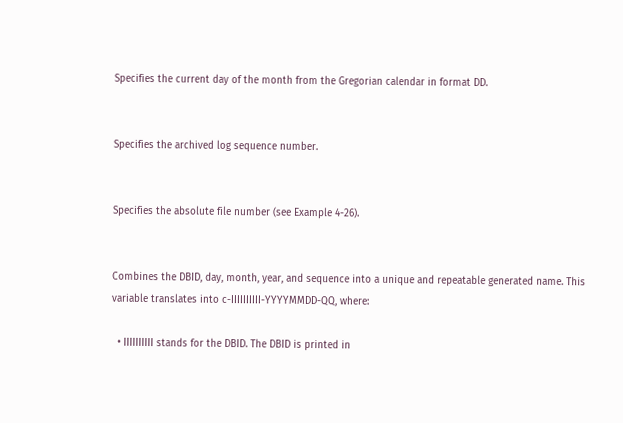Specifies the current day of the month from the Gregorian calendar in format DD.


Specifies the archived log sequence number.


Specifies the absolute file number (see Example 4-26).


Combines the DBID, day, month, year, and sequence into a unique and repeatable generated name. This variable translates into c-IIIIIIIIII-YYYYMMDD-QQ, where:

  • IIIIIIIIII stands for the DBID. The DBID is printed in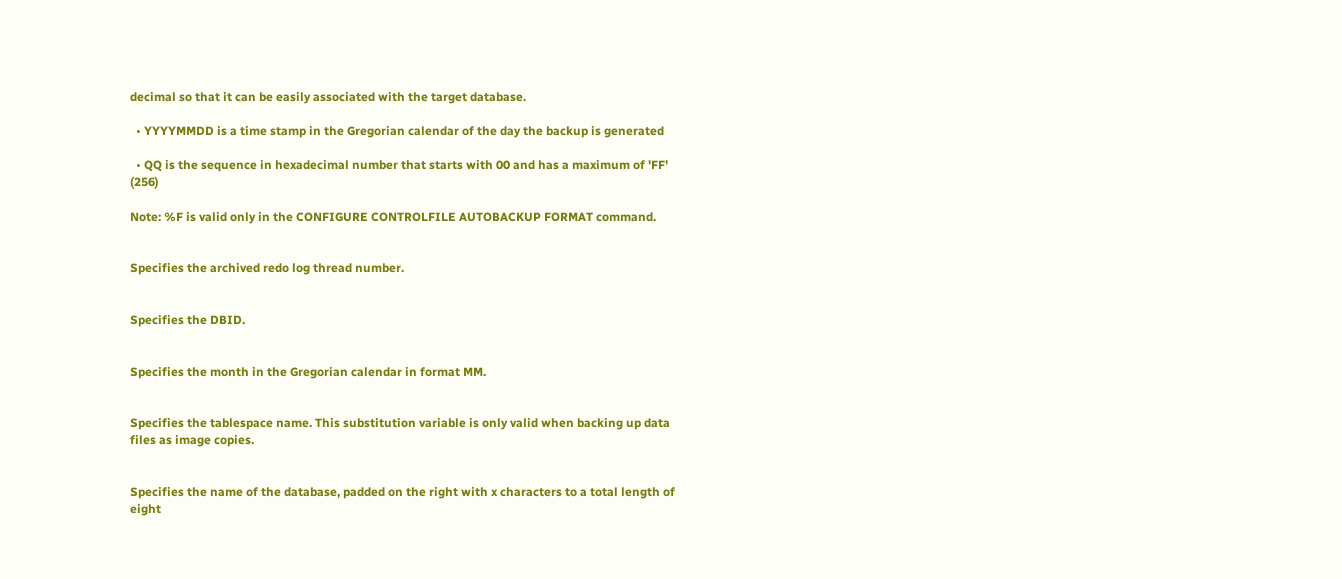decimal so that it can be easily associated with the target database.

  • YYYYMMDD is a time stamp in the Gregorian calendar of the day the backup is generated

  • QQ is the sequence in hexadecimal number that starts with 00 and has a maximum of 'FF' (256)

Note: %F is valid only in the CONFIGURE CONTROLFILE AUTOBACKUP FORMAT command.


Specifies the archived redo log thread number.


Specifies the DBID.


Specifies the month in the Gregorian calendar in format MM.


Specifies the tablespace name. This substitution variable is only valid when backing up data files as image copies.


Specifies the name of the database, padded on the right with x characters to a total length of eight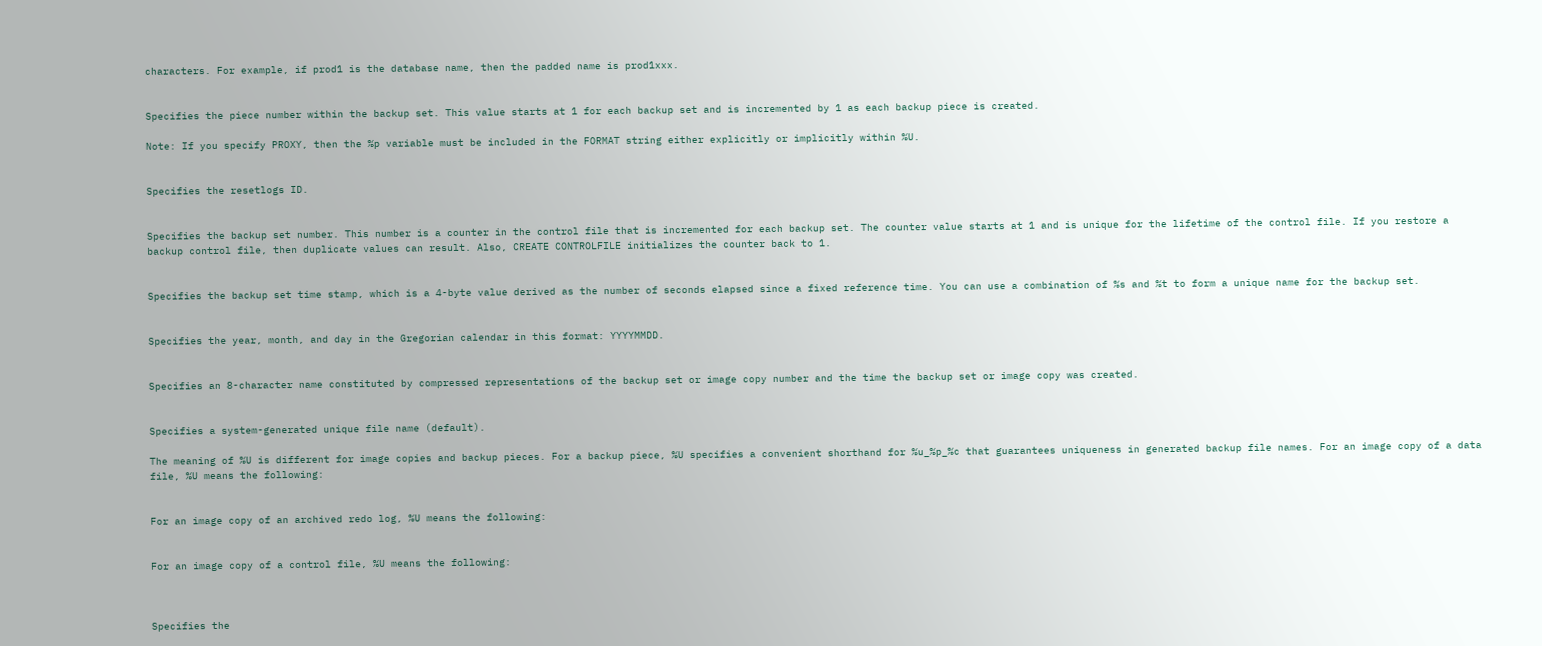characters. For example, if prod1 is the database name, then the padded name is prod1xxx.


Specifies the piece number within the backup set. This value starts at 1 for each backup set and is incremented by 1 as each backup piece is created.

Note: If you specify PROXY, then the %p variable must be included in the FORMAT string either explicitly or implicitly within %U.


Specifies the resetlogs ID.


Specifies the backup set number. This number is a counter in the control file that is incremented for each backup set. The counter value starts at 1 and is unique for the lifetime of the control file. If you restore a backup control file, then duplicate values can result. Also, CREATE CONTROLFILE initializes the counter back to 1.


Specifies the backup set time stamp, which is a 4-byte value derived as the number of seconds elapsed since a fixed reference time. You can use a combination of %s and %t to form a unique name for the backup set.


Specifies the year, month, and day in the Gregorian calendar in this format: YYYYMMDD.


Specifies an 8-character name constituted by compressed representations of the backup set or image copy number and the time the backup set or image copy was created.


Specifies a system-generated unique file name (default).

The meaning of %U is different for image copies and backup pieces. For a backup piece, %U specifies a convenient shorthand for %u_%p_%c that guarantees uniqueness in generated backup file names. For an image copy of a data file, %U means the following:


For an image copy of an archived redo log, %U means the following:


For an image copy of a control file, %U means the following:



Specifies the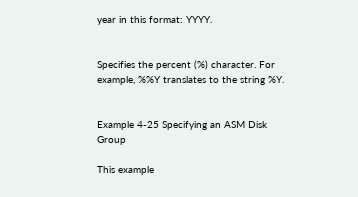year in this format: YYYY.


Specifies the percent (%) character. For example, %%Y translates to the string %Y.


Example 4-25 Specifying an ASM Disk Group

This example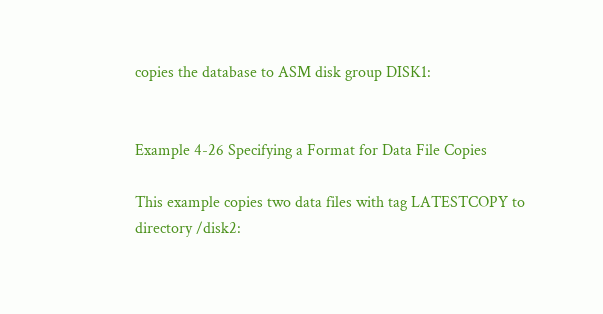copies the database to ASM disk group DISK1:


Example 4-26 Specifying a Format for Data File Copies

This example copies two data files with tag LATESTCOPY to directory /disk2: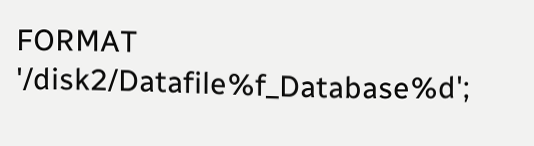FORMAT '/disk2/Datafile%f_Database%d';